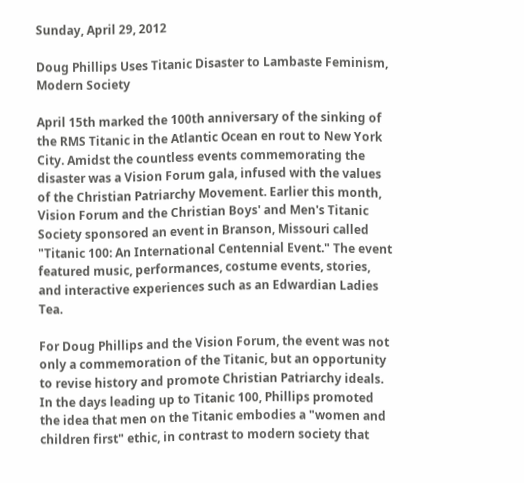Sunday, April 29, 2012

Doug Phillips Uses Titanic Disaster to Lambaste Feminism, Modern Society

April 15th marked the 100th anniversary of the sinking of the RMS Titanic in the Atlantic Ocean en rout to New York City. Amidst the countless events commemorating the disaster was a Vision Forum gala, infused with the values of the Christian Patriarchy Movement. Earlier this month, Vision Forum and the Christian Boys' and Men's Titanic Society sponsored an event in Branson, Missouri called "Titanic 100: An International Centennial Event." The event featured music, performances, costume events, stories, and interactive experiences such as an Edwardian Ladies Tea.

For Doug Phillips and the Vision Forum, the event was not only a commemoration of the Titanic, but an opportunity to revise history and promote Christian Patriarchy ideals. In the days leading up to Titanic 100, Phillips promoted the idea that men on the Titanic embodies a "women and children first" ethic, in contrast to modern society that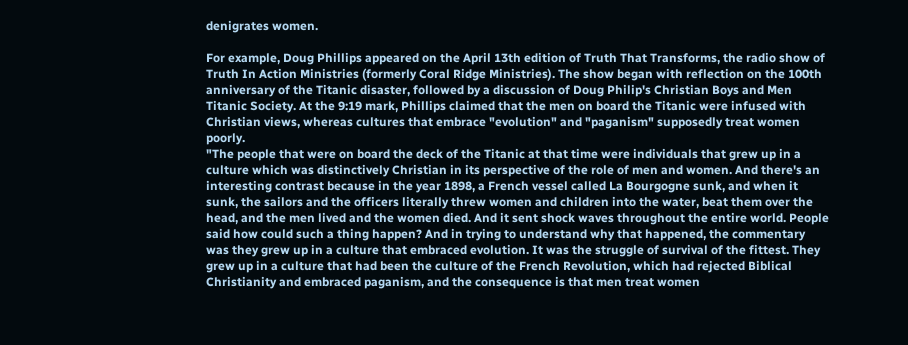denigrates women.

For example, Doug Phillips appeared on the April 13th edition of Truth That Transforms, the radio show of Truth In Action Ministries (formerly Coral Ridge Ministries). The show began with reflection on the 100th anniversary of the Titanic disaster, followed by a discussion of Doug Philip's Christian Boys and Men Titanic Society. At the 9:19 mark, Phillips claimed that the men on board the Titanic were infused with Christian views, whereas cultures that embrace "evolution" and "paganism" supposedly treat women poorly.
"The people that were on board the deck of the Titanic at that time were individuals that grew up in a culture which was distinctively Christian in its perspective of the role of men and women. And there's an interesting contrast because in the year 1898, a French vessel called La Bourgogne sunk, and when it sunk, the sailors and the officers literally threw women and children into the water, beat them over the head, and the men lived and the women died. And it sent shock waves throughout the entire world. People said how could such a thing happen? And in trying to understand why that happened, the commentary was they grew up in a culture that embraced evolution. It was the struggle of survival of the fittest. They grew up in a culture that had been the culture of the French Revolution, which had rejected Biblical Christianity and embraced paganism, and the consequence is that men treat women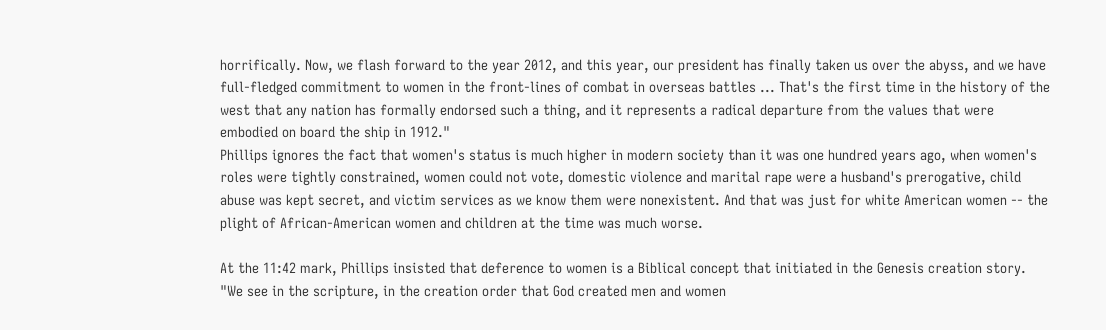horrifically. Now, we flash forward to the year 2012, and this year, our president has finally taken us over the abyss, and we have full-fledged commitment to women in the front-lines of combat in overseas battles ... That's the first time in the history of the west that any nation has formally endorsed such a thing, and it represents a radical departure from the values that were embodied on board the ship in 1912."
Phillips ignores the fact that women's status is much higher in modern society than it was one hundred years ago, when women's roles were tightly constrained, women could not vote, domestic violence and marital rape were a husband's prerogative, child abuse was kept secret, and victim services as we know them were nonexistent. And that was just for white American women -- the plight of African-American women and children at the time was much worse.

At the 11:42 mark, Phillips insisted that deference to women is a Biblical concept that initiated in the Genesis creation story.
"We see in the scripture, in the creation order that God created men and women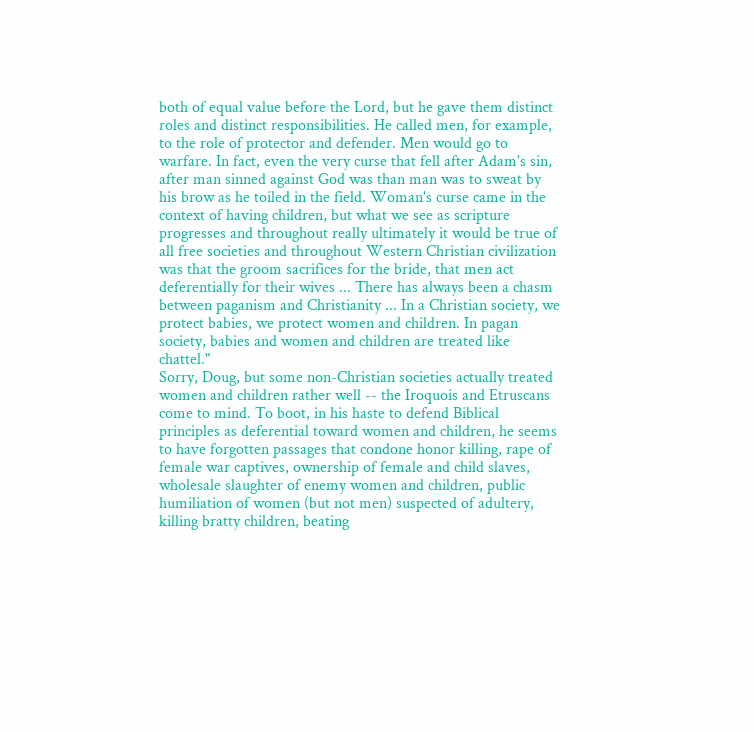both of equal value before the Lord, but he gave them distinct roles and distinct responsibilities. He called men, for example, to the role of protector and defender. Men would go to warfare. In fact, even the very curse that fell after Adam's sin, after man sinned against God was than man was to sweat by his brow as he toiled in the field. Woman's curse came in the context of having children, but what we see as scripture progresses and throughout really ultimately it would be true of all free societies and throughout Western Christian civilization was that the groom sacrifices for the bride, that men act deferentially for their wives ... There has always been a chasm between paganism and Christianity ... In a Christian society, we protect babies, we protect women and children. In pagan society, babies and women and children are treated like chattel."
Sorry, Doug, but some non-Christian societies actually treated women and children rather well -- the Iroquois and Etruscans come to mind. To boot, in his haste to defend Biblical principles as deferential toward women and children, he seems to have forgotten passages that condone honor killing, rape of female war captives, ownership of female and child slaves, wholesale slaughter of enemy women and children, public humiliation of women (but not men) suspected of adultery, killing bratty children, beating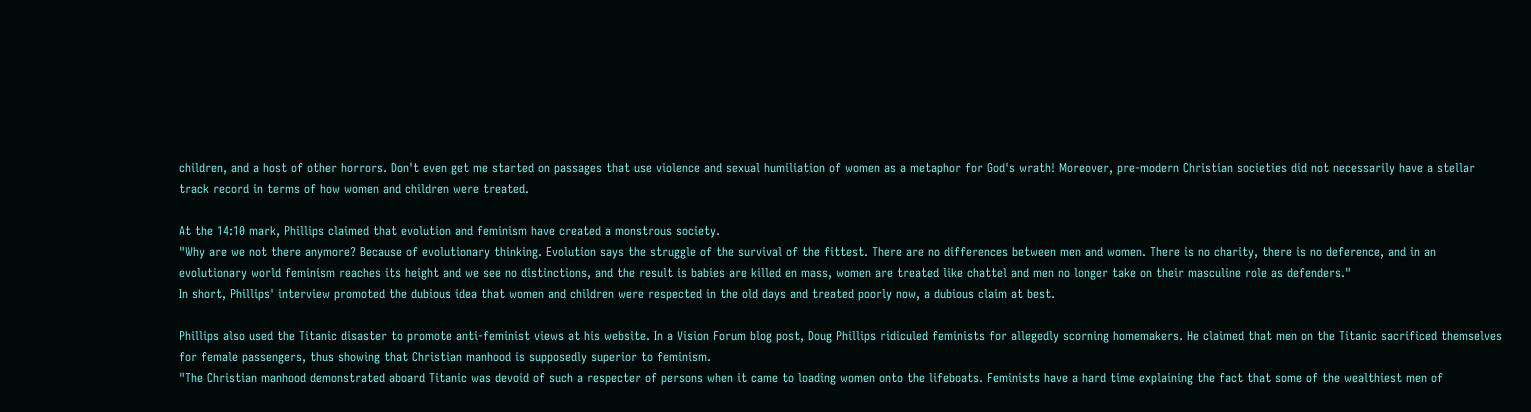children, and a host of other horrors. Don't even get me started on passages that use violence and sexual humiliation of women as a metaphor for God's wrath! Moreover, pre-modern Christian societies did not necessarily have a stellar track record in terms of how women and children were treated.

At the 14:10 mark, Phillips claimed that evolution and feminism have created a monstrous society.
"Why are we not there anymore? Because of evolutionary thinking. Evolution says the struggle of the survival of the fittest. There are no differences between men and women. There is no charity, there is no deference, and in an evolutionary world feminism reaches its height and we see no distinctions, and the result is babies are killed en mass, women are treated like chattel and men no longer take on their masculine role as defenders."
In short, Phillips' interview promoted the dubious idea that women and children were respected in the old days and treated poorly now, a dubious claim at best.

Phillips also used the Titanic disaster to promote anti-feminist views at his website. In a Vision Forum blog post, Doug Phillips ridiculed feminists for allegedly scorning homemakers. He claimed that men on the Titanic sacrificed themselves for female passengers, thus showing that Christian manhood is supposedly superior to feminism.
"The Christian manhood demonstrated aboard Titanic was devoid of such a respecter of persons when it came to loading women onto the lifeboats. Feminists have a hard time explaining the fact that some of the wealthiest men of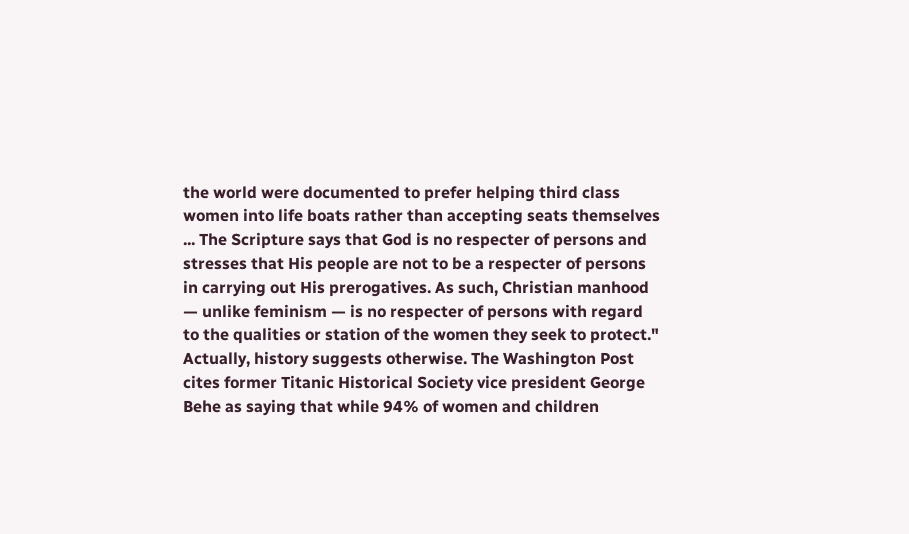the world were documented to prefer helping third class women into life boats rather than accepting seats themselves ... The Scripture says that God is no respecter of persons and stresses that His people are not to be a respecter of persons in carrying out His prerogatives. As such, Christian manhood — unlike feminism — is no respecter of persons with regard to the qualities or station of the women they seek to protect."
Actually, history suggests otherwise. The Washington Post cites former Titanic Historical Society vice president George Behe as saying that while 94% of women and children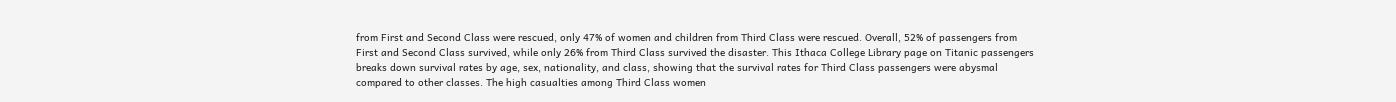from First and Second Class were rescued, only 47% of women and children from Third Class were rescued. Overall, 52% of passengers from First and Second Class survived, while only 26% from Third Class survived the disaster. This Ithaca College Library page on Titanic passengers breaks down survival rates by age, sex, nationality, and class, showing that the survival rates for Third Class passengers were abysmal compared to other classes. The high casualties among Third Class women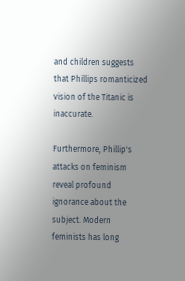and children suggests that Phillips romanticized vision of the Titanic is inaccurate.

Furthermore, Phillip's attacks on feminism reveal profound ignorance about the subject. Modern feminists has long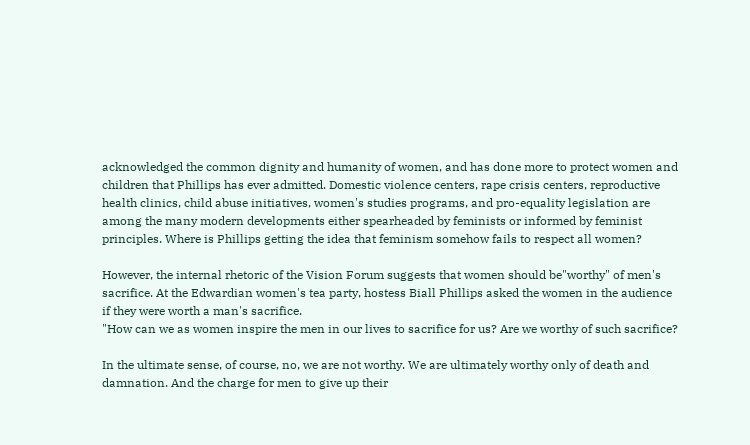acknowledged the common dignity and humanity of women, and has done more to protect women and children that Phillips has ever admitted. Domestic violence centers, rape crisis centers, reproductive health clinics, child abuse initiatives, women's studies programs, and pro-equality legislation are among the many modern developments either spearheaded by feminists or informed by feminist principles. Where is Phillips getting the idea that feminism somehow fails to respect all women?

However, the internal rhetoric of the Vision Forum suggests that women should be"worthy" of men's sacrifice. At the Edwardian women's tea party, hostess Biall Phillips asked the women in the audience if they were worth a man's sacrifice.
"How can we as women inspire the men in our lives to sacrifice for us? Are we worthy of such sacrifice?

In the ultimate sense, of course, no, we are not worthy. We are ultimately worthy only of death and damnation. And the charge for men to give up their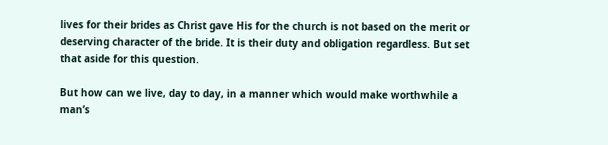lives for their brides as Christ gave His for the church is not based on the merit or deserving character of the bride. It is their duty and obligation regardless. But set that aside for this question.

But how can we live, day to day, in a manner which would make worthwhile a man’s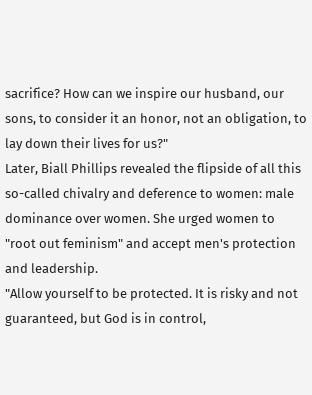sacrifice? How can we inspire our husband, our sons, to consider it an honor, not an obligation, to lay down their lives for us?"
Later, Biall Phillips revealed the flipside of all this so-called chivalry and deference to women: male dominance over women. She urged women to "root out feminism" and accept men's protection and leadership.
"Allow yourself to be protected. It is risky and not guaranteed, but God is in control,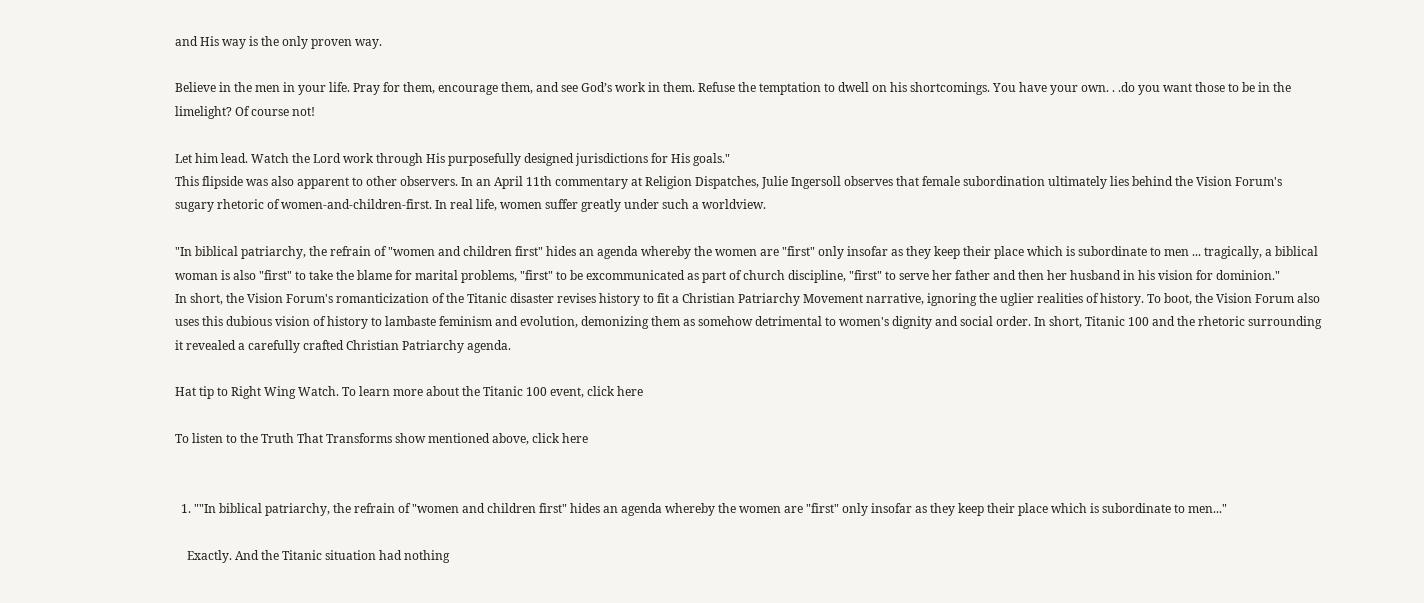and His way is the only proven way.

Believe in the men in your life. Pray for them, encourage them, and see God’s work in them. Refuse the temptation to dwell on his shortcomings. You have your own. . .do you want those to be in the limelight? Of course not!

Let him lead. Watch the Lord work through His purposefully designed jurisdictions for His goals."
This flipside was also apparent to other observers. In an April 11th commentary at Religion Dispatches, Julie Ingersoll observes that female subordination ultimately lies behind the Vision Forum's sugary rhetoric of women-and-children-first. In real life, women suffer greatly under such a worldview.

"In biblical patriarchy, the refrain of "women and children first" hides an agenda whereby the women are "first" only insofar as they keep their place which is subordinate to men ... tragically, a biblical woman is also "first" to take the blame for marital problems, "first" to be excommunicated as part of church discipline, "first" to serve her father and then her husband in his vision for dominion."
In short, the Vision Forum's romanticization of the Titanic disaster revises history to fit a Christian Patriarchy Movement narrative, ignoring the uglier realities of history. To boot, the Vision Forum also uses this dubious vision of history to lambaste feminism and evolution, demonizing them as somehow detrimental to women's dignity and social order. In short, Titanic 100 and the rhetoric surrounding it revealed a carefully crafted Christian Patriarchy agenda.

Hat tip to Right Wing Watch. To learn more about the Titanic 100 event, click here

To listen to the Truth That Transforms show mentioned above, click here


  1. ""In biblical patriarchy, the refrain of "women and children first" hides an agenda whereby the women are "first" only insofar as they keep their place which is subordinate to men..."

    Exactly. And the Titanic situation had nothing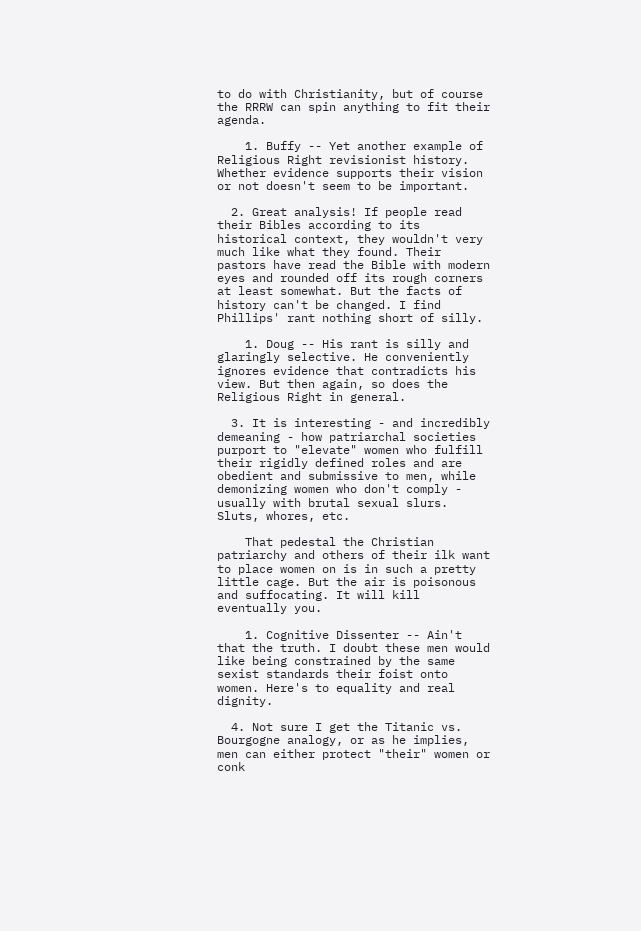to do with Christianity, but of course the RRRW can spin anything to fit their agenda.

    1. Buffy -- Yet another example of Religious Right revisionist history. Whether evidence supports their vision or not doesn't seem to be important.

  2. Great analysis! If people read their Bibles according to its historical context, they wouldn't very much like what they found. Their pastors have read the Bible with modern eyes and rounded off its rough corners at least somewhat. But the facts of history can't be changed. I find Phillips' rant nothing short of silly.

    1. Doug -- His rant is silly and glaringly selective. He conveniently ignores evidence that contradicts his view. But then again, so does the Religious Right in general.

  3. It is interesting - and incredibly demeaning - how patriarchal societies purport to "elevate" women who fulfill their rigidly defined roles and are obedient and submissive to men, while demonizing women who don't comply - usually with brutal sexual slurs. Sluts, whores, etc.

    That pedestal the Christian patriarchy and others of their ilk want to place women on is in such a pretty little cage. But the air is poisonous and suffocating. It will kill eventually you.

    1. Cognitive Dissenter -- Ain't that the truth. I doubt these men would like being constrained by the same sexist standards their foist onto women. Here's to equality and real dignity.

  4. Not sure I get the Titanic vs. Bourgogne analogy, or as he implies, men can either protect "their" women or conk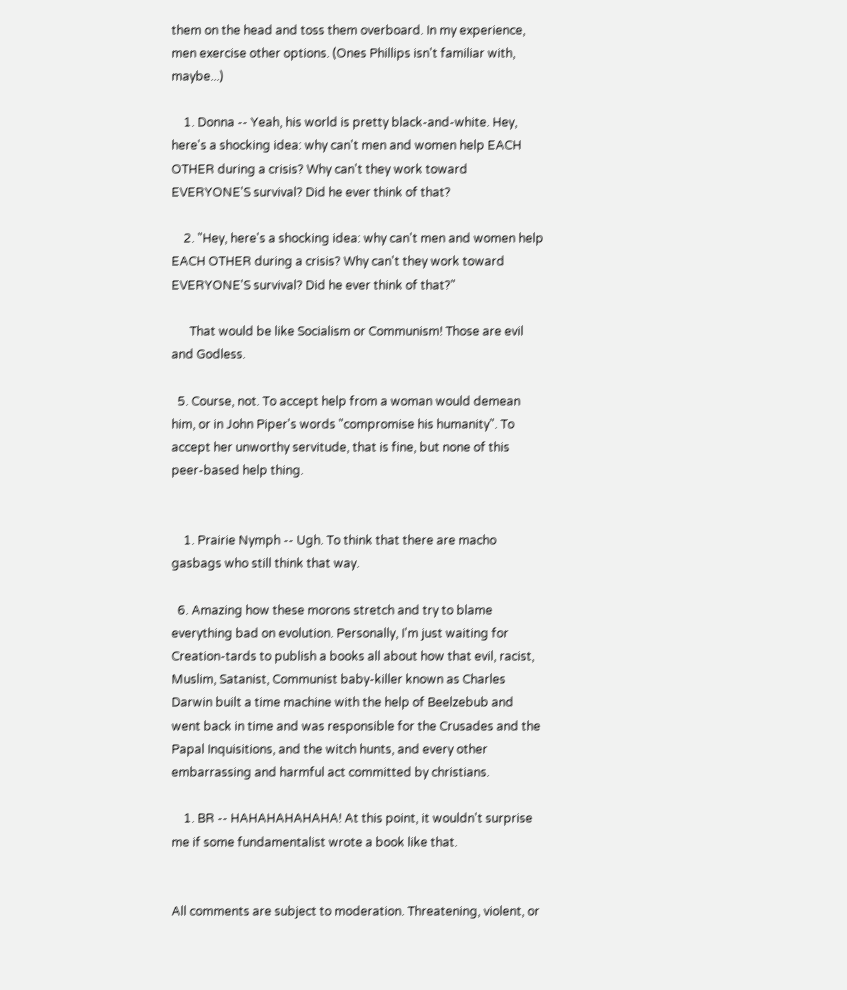them on the head and toss them overboard. In my experience, men exercise other options. (Ones Phillips isn't familiar with, maybe...)

    1. Donna -- Yeah, his world is pretty black-and-white. Hey, here's a shocking idea: why can't men and women help EACH OTHER during a crisis? Why can't they work toward EVERYONE'S survival? Did he ever think of that?

    2. "Hey, here's a shocking idea: why can't men and women help EACH OTHER during a crisis? Why can't they work toward EVERYONE'S survival? Did he ever think of that?"

      That would be like Socialism or Communism! Those are evil and Godless.

  5. Course, not. To accept help from a woman would demean him, or in John Piper's words "compromise his humanity". To accept her unworthy servitude, that is fine, but none of this peer-based help thing.


    1. Prairie Nymph -- Ugh. To think that there are macho gasbags who still think that way.

  6. Amazing how these morons stretch and try to blame everything bad on evolution. Personally, I'm just waiting for Creation-tards to publish a books all about how that evil, racist, Muslim, Satanist, Communist baby-killer known as Charles Darwin built a time machine with the help of Beelzebub and went back in time and was responsible for the Crusades and the Papal Inquisitions, and the witch hunts, and every other embarrassing and harmful act committed by christians.

    1. BR -- HAHAHAHAHAHA! At this point, it wouldn't surprise me if some fundamentalist wrote a book like that.


All comments are subject to moderation. Threatening, violent, or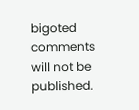bigoted comments will not be published.